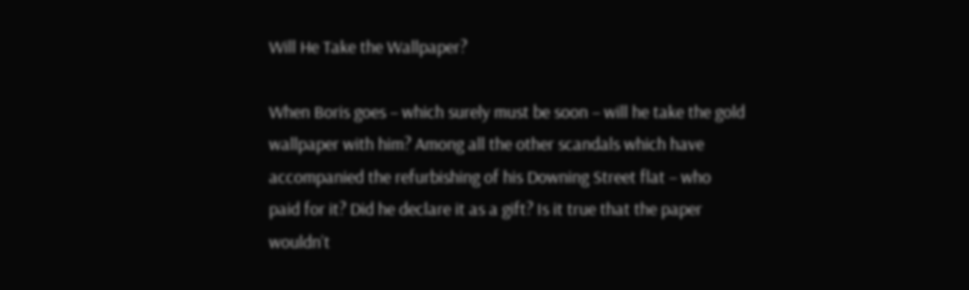Will He Take the Wallpaper?

When Boris goes – which surely must be soon – will he take the gold wallpaper with him? Among all the other scandals which have accompanied the refurbishing of his Downing Street flat – who paid for it? Did he declare it as a gift? Is it true that the paper wouldn’t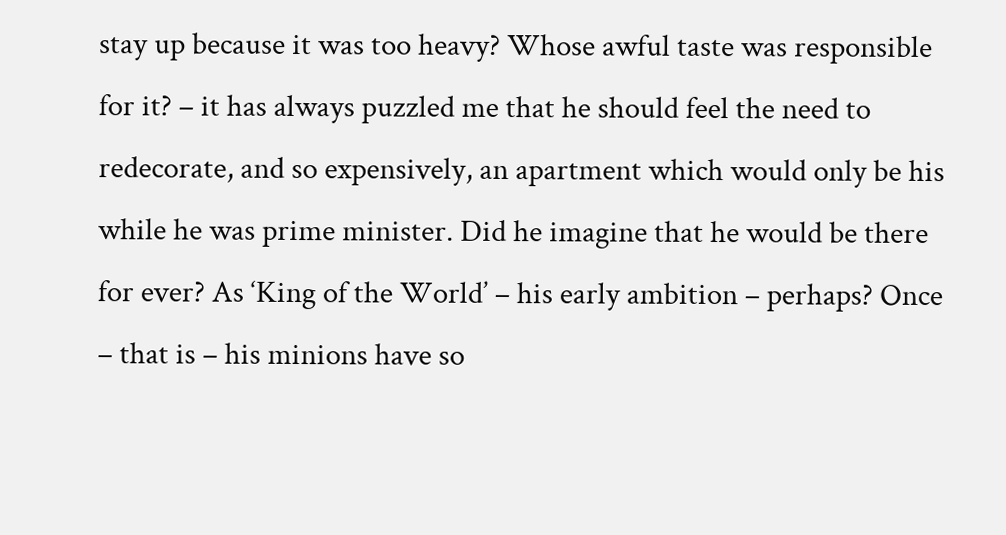stay up because it was too heavy? Whose awful taste was responsible for it? – it has always puzzled me that he should feel the need to redecorate, and so expensively, an apartment which would only be his while he was prime minister. Did he imagine that he would be there for ever? As ‘King of the World’ – his early ambition – perhaps? Once – that is – his minions have so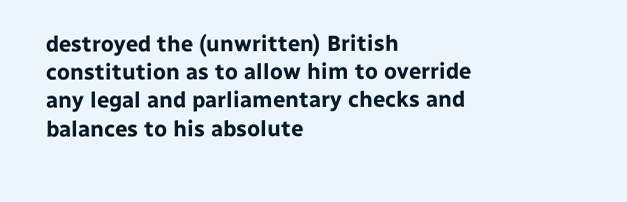destroyed the (unwritten) British constitution as to allow him to override any legal and parliamentary checks and balances to his absolute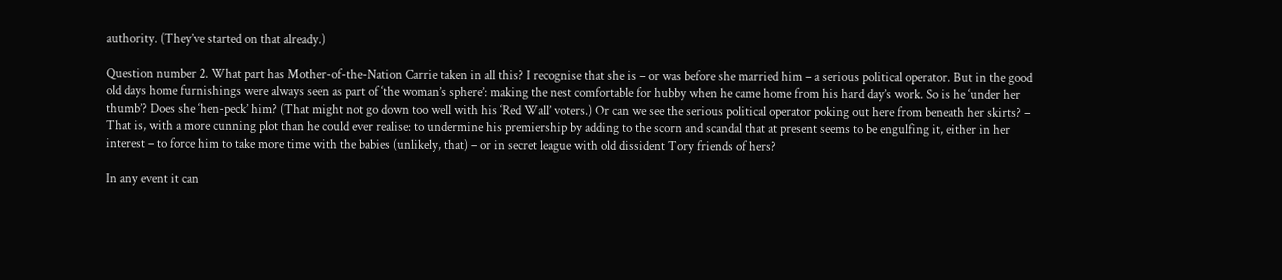authority. (They’ve started on that already.)

Question number 2. What part has Mother-of-the-Nation Carrie taken in all this? I recognise that she is – or was before she married him – a serious political operator. But in the good old days home furnishings were always seen as part of ‘the woman’s sphere’: making the nest comfortable for hubby when he came home from his hard day’s work. So is he ‘under her thumb’? Does she ‘hen-peck’ him? (That might not go down too well with his ‘Red Wall’ voters.) Or can we see the serious political operator poking out here from beneath her skirts? – That is, with a more cunning plot than he could ever realise: to undermine his premiership by adding to the scorn and scandal that at present seems to be engulfing it, either in her interest – to force him to take more time with the babies (unlikely, that) – or in secret league with old dissident Tory friends of hers?

In any event it can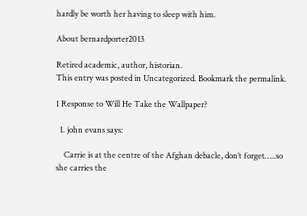hardly be worth her having to sleep with him.

About bernardporter2013

Retired academic, author, historian.
This entry was posted in Uncategorized. Bookmark the permalink.

1 Response to Will He Take the Wallpaper?

  1. john evans says:

    Carrie is at the centre of the Afghan debacle, don’t forget…..so she carries the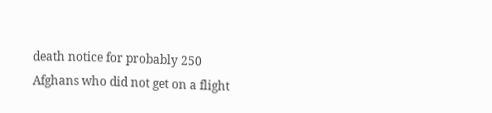death notice for probably 250 Afghans who did not get on a flight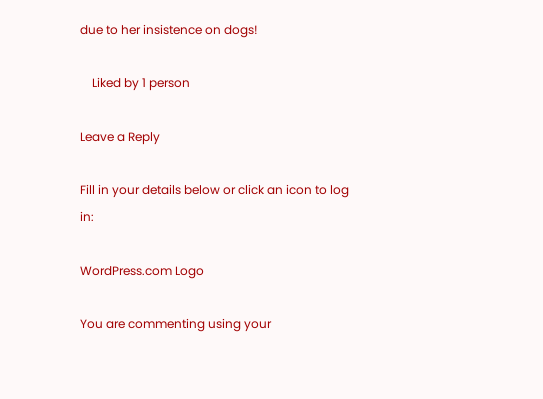due to her insistence on dogs!

    Liked by 1 person

Leave a Reply

Fill in your details below or click an icon to log in:

WordPress.com Logo

You are commenting using your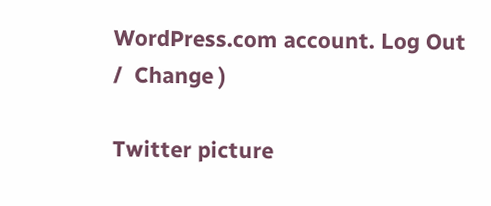WordPress.com account. Log Out /  Change )

Twitter picture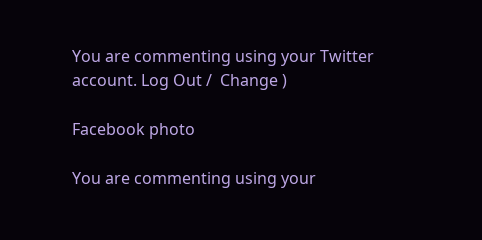You are commenting using your Twitter account. Log Out /  Change )

Facebook photo

You are commenting using your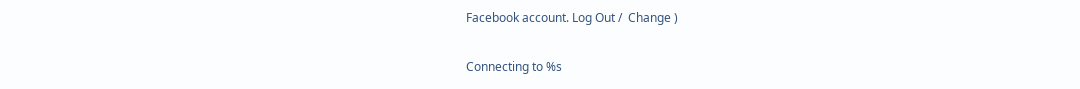Facebook account. Log Out /  Change )

Connecting to %s